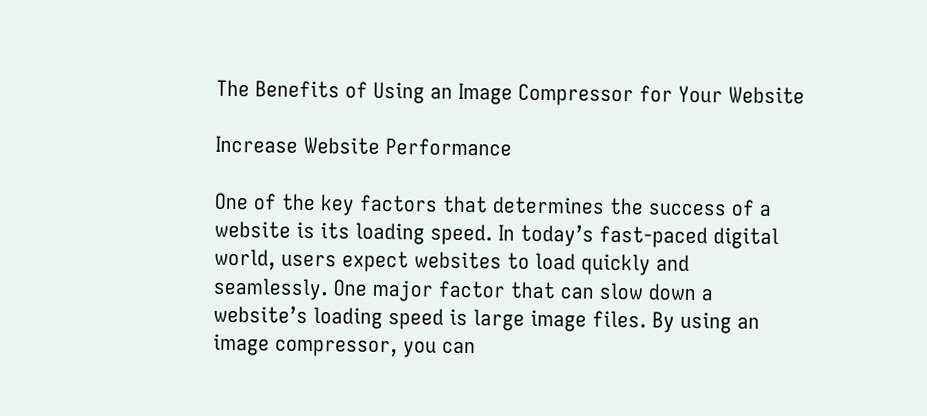The Benefits of Using an Image Compressor for Your Website

Increase Website Performance

One of the key factors that determines the success of a website is its loading speed. In today’s fast-paced digital world, users expect websites to load quickly and seamlessly. One major factor that can slow down a website’s loading speed is large image files. By using an image compressor, you can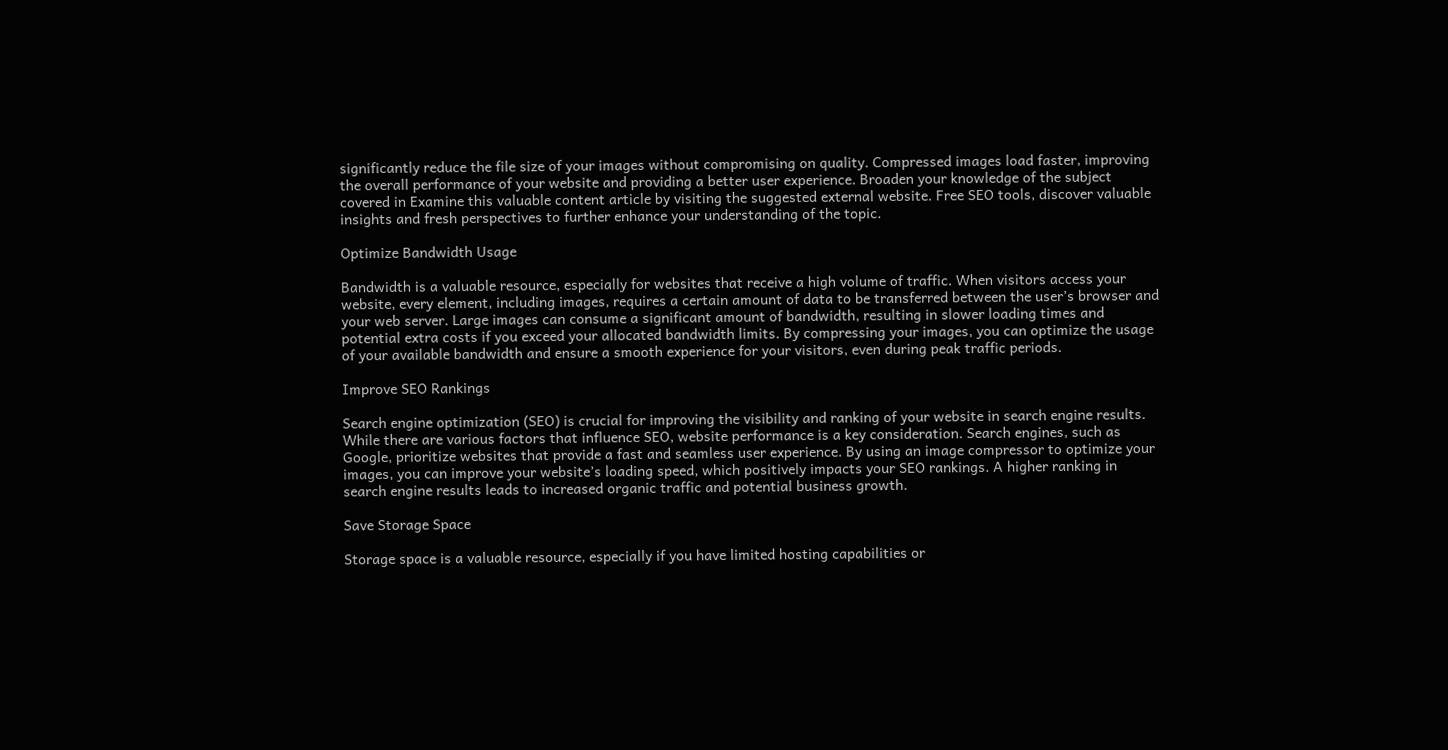significantly reduce the file size of your images without compromising on quality. Compressed images load faster, improving the overall performance of your website and providing a better user experience. Broaden your knowledge of the subject covered in Examine this valuable content article by visiting the suggested external website. Free SEO tools, discover valuable insights and fresh perspectives to further enhance your understanding of the topic.

Optimize Bandwidth Usage

Bandwidth is a valuable resource, especially for websites that receive a high volume of traffic. When visitors access your website, every element, including images, requires a certain amount of data to be transferred between the user’s browser and your web server. Large images can consume a significant amount of bandwidth, resulting in slower loading times and potential extra costs if you exceed your allocated bandwidth limits. By compressing your images, you can optimize the usage of your available bandwidth and ensure a smooth experience for your visitors, even during peak traffic periods.

Improve SEO Rankings

Search engine optimization (SEO) is crucial for improving the visibility and ranking of your website in search engine results. While there are various factors that influence SEO, website performance is a key consideration. Search engines, such as Google, prioritize websites that provide a fast and seamless user experience. By using an image compressor to optimize your images, you can improve your website’s loading speed, which positively impacts your SEO rankings. A higher ranking in search engine results leads to increased organic traffic and potential business growth.

Save Storage Space

Storage space is a valuable resource, especially if you have limited hosting capabilities or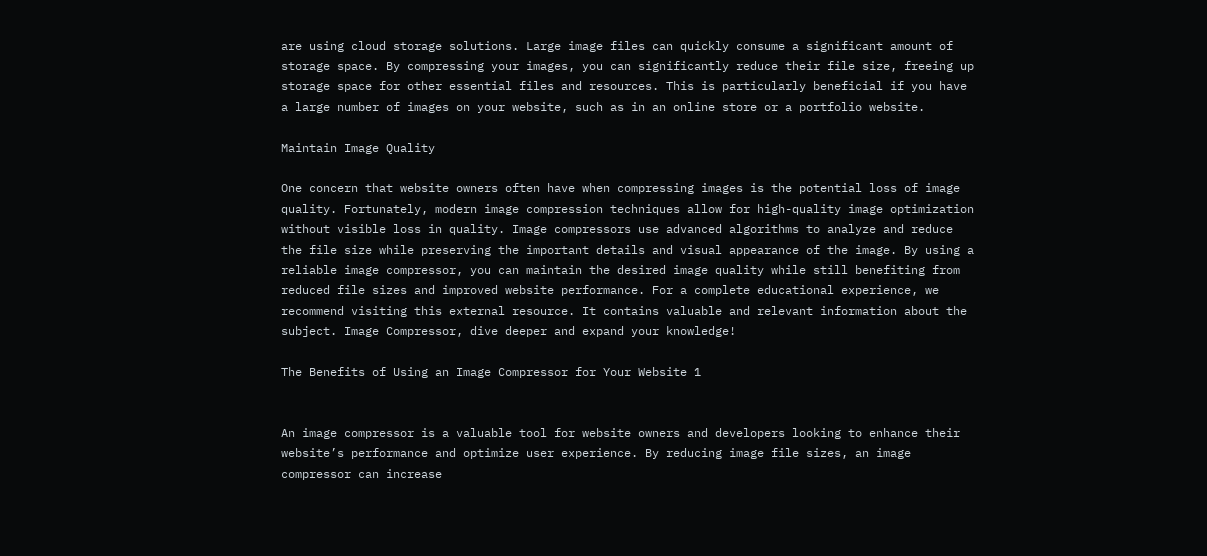are using cloud storage solutions. Large image files can quickly consume a significant amount of storage space. By compressing your images, you can significantly reduce their file size, freeing up storage space for other essential files and resources. This is particularly beneficial if you have a large number of images on your website, such as in an online store or a portfolio website.

Maintain Image Quality

One concern that website owners often have when compressing images is the potential loss of image quality. Fortunately, modern image compression techniques allow for high-quality image optimization without visible loss in quality. Image compressors use advanced algorithms to analyze and reduce the file size while preserving the important details and visual appearance of the image. By using a reliable image compressor, you can maintain the desired image quality while still benefiting from reduced file sizes and improved website performance. For a complete educational experience, we recommend visiting this external resource. It contains valuable and relevant information about the subject. Image Compressor, dive deeper and expand your knowledge!

The Benefits of Using an Image Compressor for Your Website 1


An image compressor is a valuable tool for website owners and developers looking to enhance their website’s performance and optimize user experience. By reducing image file sizes, an image compressor can increase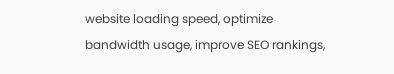website loading speed, optimize bandwidth usage, improve SEO rankings,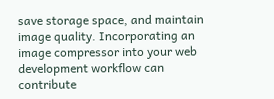save storage space, and maintain image quality. Incorporating an image compressor into your web development workflow can contribute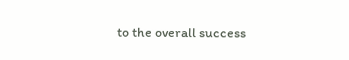to the overall success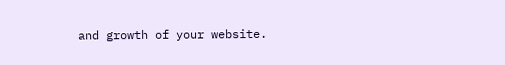and growth of your website.